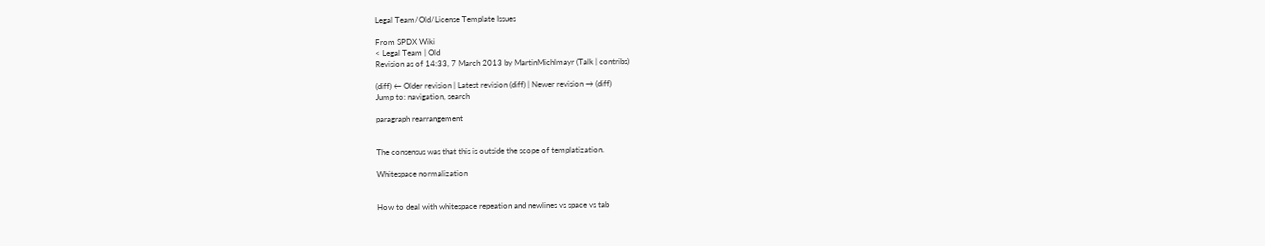Legal Team/Old/License Template Issues

From SPDX Wiki
< Legal Team | Old
Revision as of 14:33, 7 March 2013 by MartinMichlmayr (Talk | contribs)

(diff) ← Older revision | Latest revision (diff) | Newer revision → (diff)
Jump to: navigation, search

paragraph rearrangement


The consensus was that this is outside the scope of templatization.

Whitespace normalization


How to deal with whitespace repeation and newlines vs space vs tab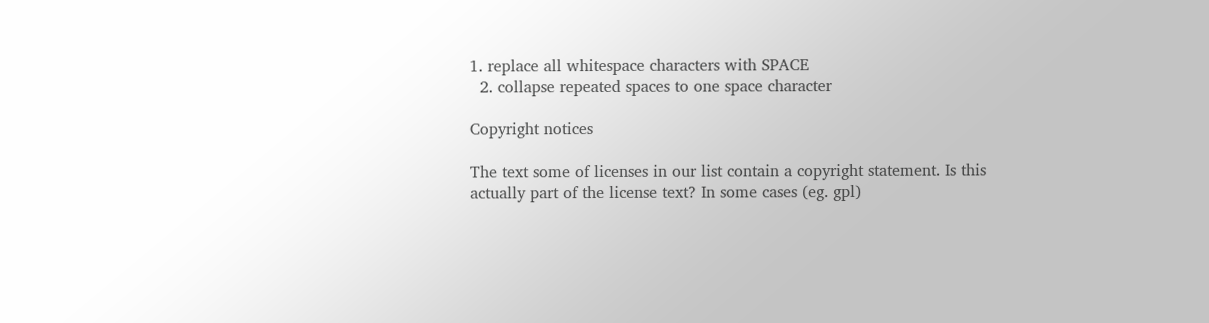1. replace all whitespace characters with SPACE
  2. collapse repeated spaces to one space character

Copyright notices

The text some of licenses in our list contain a copyright statement. Is this actually part of the license text? In some cases (eg. gpl)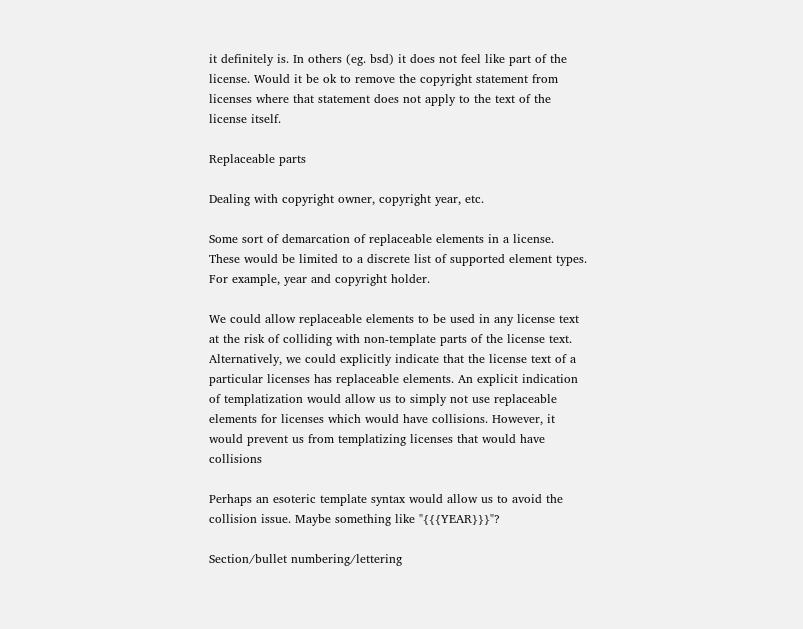it definitely is. In others (eg. bsd) it does not feel like part of the license. Would it be ok to remove the copyright statement from licenses where that statement does not apply to the text of the license itself.

Replaceable parts

Dealing with copyright owner, copyright year, etc.

Some sort of demarcation of replaceable elements in a license. These would be limited to a discrete list of supported element types. For example, year and copyright holder.

We could allow replaceable elements to be used in any license text at the risk of colliding with non-template parts of the license text. Alternatively, we could explicitly indicate that the license text of a particular licenses has replaceable elements. An explicit indication of templatization would allow us to simply not use replaceable elements for licenses which would have collisions. However, it would prevent us from templatizing licenses that would have collisions

Perhaps an esoteric template syntax would allow us to avoid the collision issue. Maybe something like "{{{YEAR}}}"?

Section/bullet numbering/lettering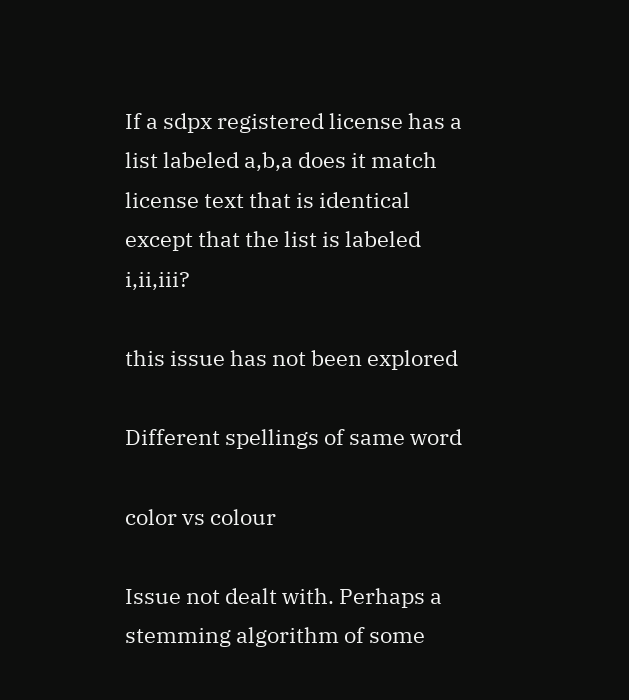If a sdpx registered license has a list labeled a,b,a does it match license text that is identical except that the list is labeled i,ii,iii?

this issue has not been explored

Different spellings of same word

color vs colour

Issue not dealt with. Perhaps a stemming algorithm of some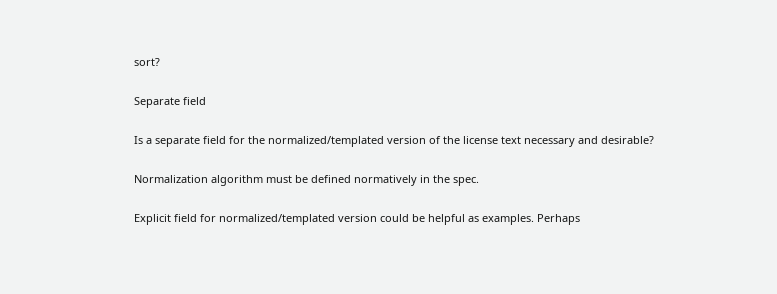sort?

Separate field

Is a separate field for the normalized/templated version of the license text necessary and desirable?

Normalization algorithm must be defined normatively in the spec.

Explicit field for normalized/templated version could be helpful as examples. Perhaps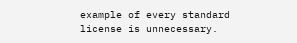example of every standard license is unnecessary.